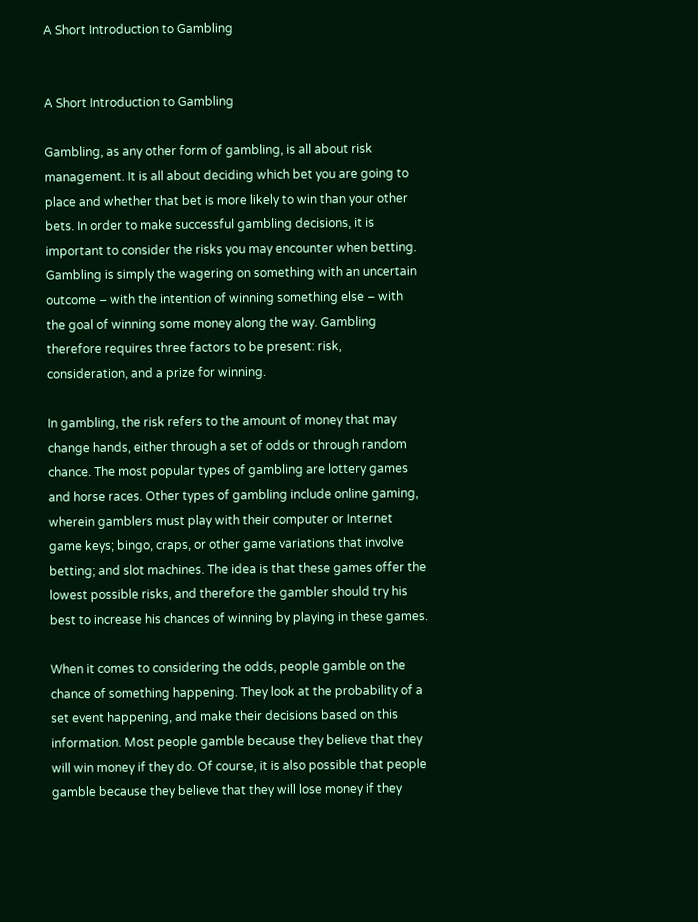A Short Introduction to Gambling


A Short Introduction to Gambling

Gambling, as any other form of gambling, is all about risk management. It is all about deciding which bet you are going to place and whether that bet is more likely to win than your other bets. In order to make successful gambling decisions, it is important to consider the risks you may encounter when betting. Gambling is simply the wagering on something with an uncertain outcome – with the intention of winning something else – with the goal of winning some money along the way. Gambling therefore requires three factors to be present: risk, consideration, and a prize for winning.

In gambling, the risk refers to the amount of money that may change hands, either through a set of odds or through random chance. The most popular types of gambling are lottery games and horse races. Other types of gambling include online gaming, wherein gamblers must play with their computer or Internet game keys; bingo, craps, or other game variations that involve betting; and slot machines. The idea is that these games offer the lowest possible risks, and therefore the gambler should try his best to increase his chances of winning by playing in these games.

When it comes to considering the odds, people gamble on the chance of something happening. They look at the probability of a set event happening, and make their decisions based on this information. Most people gamble because they believe that they will win money if they do. Of course, it is also possible that people gamble because they believe that they will lose money if they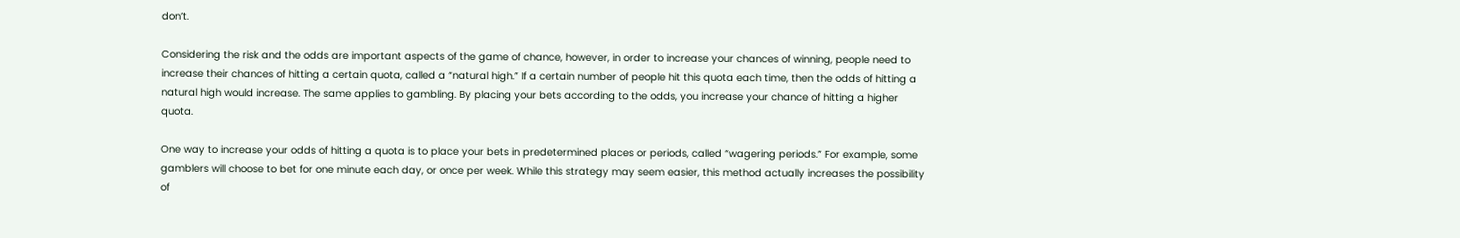don’t.

Considering the risk and the odds are important aspects of the game of chance, however, in order to increase your chances of winning, people need to increase their chances of hitting a certain quota, called a “natural high.” If a certain number of people hit this quota each time, then the odds of hitting a natural high would increase. The same applies to gambling. By placing your bets according to the odds, you increase your chance of hitting a higher quota.

One way to increase your odds of hitting a quota is to place your bets in predetermined places or periods, called “wagering periods.” For example, some gamblers will choose to bet for one minute each day, or once per week. While this strategy may seem easier, this method actually increases the possibility of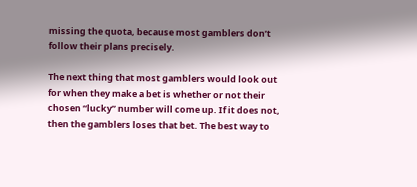missing the quota, because most gamblers don’t follow their plans precisely.

The next thing that most gamblers would look out for when they make a bet is whether or not their chosen “lucky” number will come up. If it does not, then the gamblers loses that bet. The best way to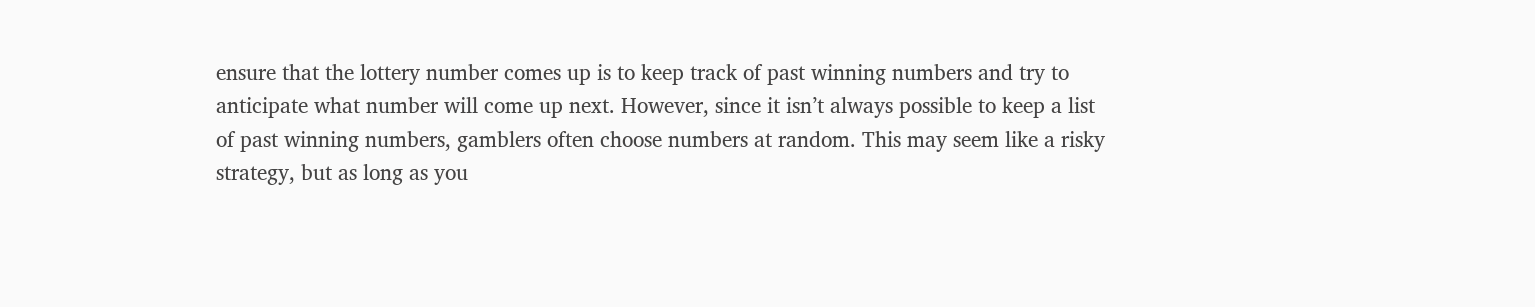ensure that the lottery number comes up is to keep track of past winning numbers and try to anticipate what number will come up next. However, since it isn’t always possible to keep a list of past winning numbers, gamblers often choose numbers at random. This may seem like a risky strategy, but as long as you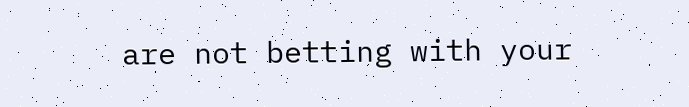are not betting with your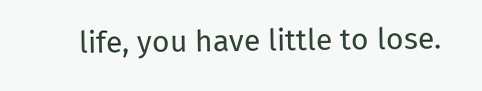life, you have little to lose.